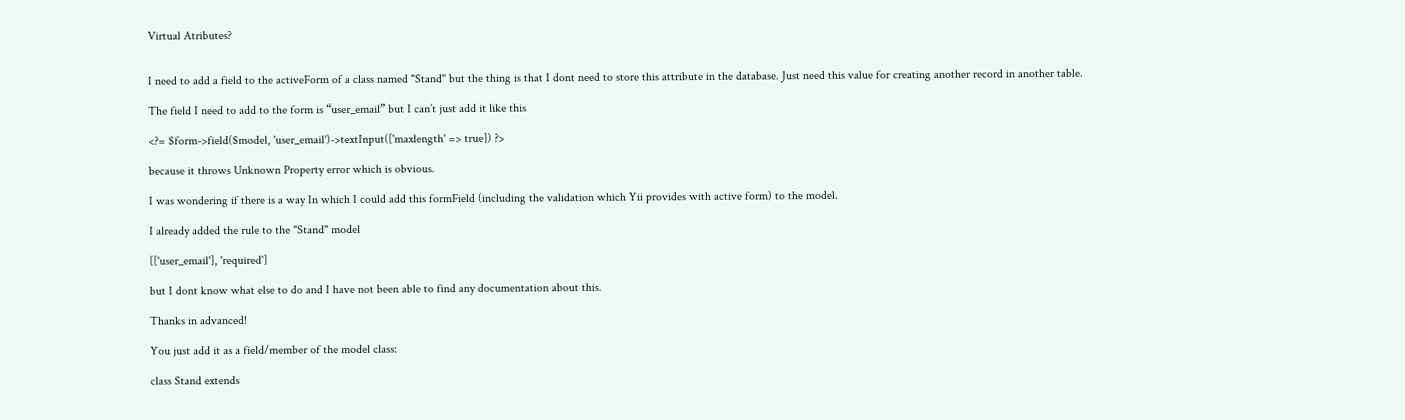Virtual Atributes?


I need to add a field to the activeForm of a class named "Stand" but the thing is that I dont need to store this attribute in the database. Just need this value for creating another record in another table.

The field I need to add to the form is “user_email” but I can’t just add it like this

<?= $form->field($model, 'user_email')->textInput(['maxlength' => true]) ?>

because it throws Unknown Property error which is obvious.

I was wondering if there is a way In which I could add this formField (including the validation which Yii provides with active form) to the model.

I already added the rule to the "Stand" model

[['user_email'], 'required']

but I dont know what else to do and I have not been able to find any documentation about this.

Thanks in advanced!

You just add it as a field/member of the model class:

class Stand extends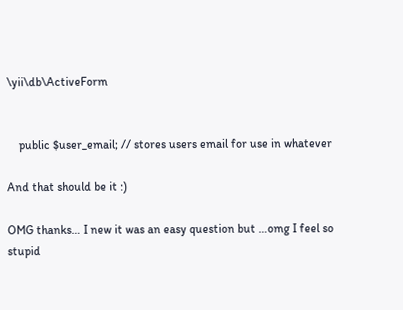\yii\db\ActiveForm


    public $user_email; // stores users email for use in whatever

And that should be it :)

OMG thanks… I new it was an easy question but …omg I feel so stupid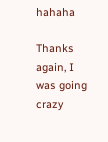hahaha

Thanks again, I was going crazy